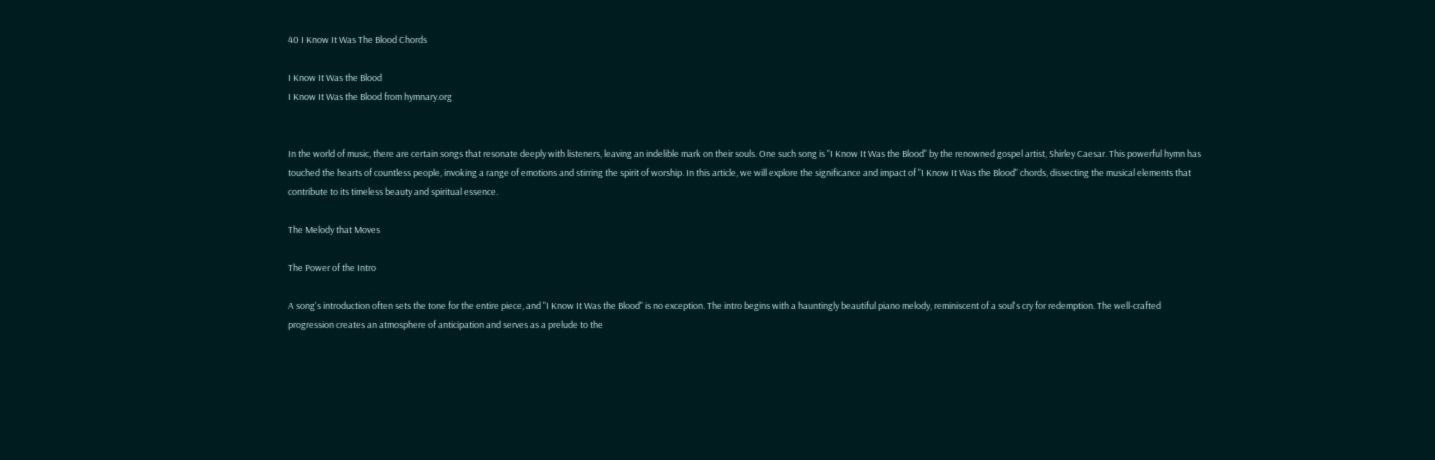40 I Know It Was The Blood Chords

I Know It Was the Blood
I Know It Was the Blood from hymnary.org


In the world of music, there are certain songs that resonate deeply with listeners, leaving an indelible mark on their souls. One such song is "I Know It Was the Blood" by the renowned gospel artist, Shirley Caesar. This powerful hymn has touched the hearts of countless people, invoking a range of emotions and stirring the spirit of worship. In this article, we will explore the significance and impact of "I Know It Was the Blood" chords, dissecting the musical elements that contribute to its timeless beauty and spiritual essence.

The Melody that Moves

The Power of the Intro

A song's introduction often sets the tone for the entire piece, and "I Know It Was the Blood" is no exception. The intro begins with a hauntingly beautiful piano melody, reminiscent of a soul's cry for redemption. The well-crafted progression creates an atmosphere of anticipation and serves as a prelude to the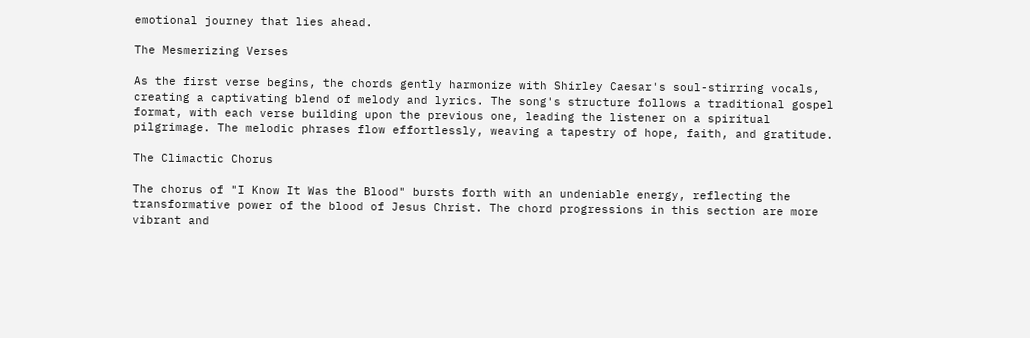emotional journey that lies ahead.

The Mesmerizing Verses

As the first verse begins, the chords gently harmonize with Shirley Caesar's soul-stirring vocals, creating a captivating blend of melody and lyrics. The song's structure follows a traditional gospel format, with each verse building upon the previous one, leading the listener on a spiritual pilgrimage. The melodic phrases flow effortlessly, weaving a tapestry of hope, faith, and gratitude.

The Climactic Chorus

The chorus of "I Know It Was the Blood" bursts forth with an undeniable energy, reflecting the transformative power of the blood of Jesus Christ. The chord progressions in this section are more vibrant and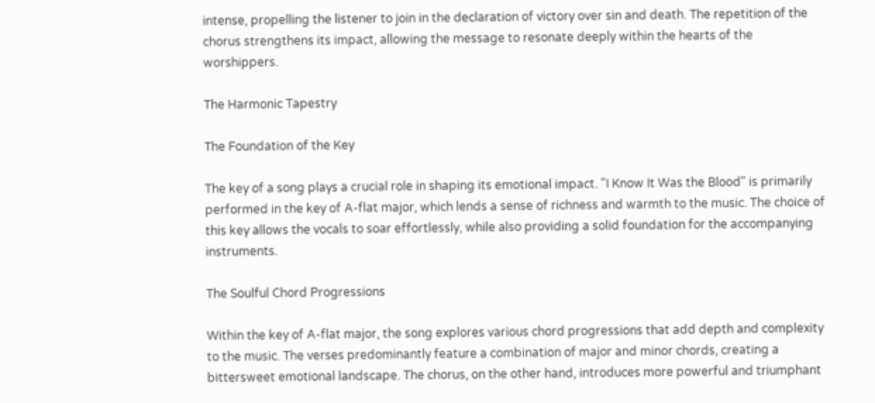intense, propelling the listener to join in the declaration of victory over sin and death. The repetition of the chorus strengthens its impact, allowing the message to resonate deeply within the hearts of the worshippers.

The Harmonic Tapestry

The Foundation of the Key

The key of a song plays a crucial role in shaping its emotional impact. "I Know It Was the Blood" is primarily performed in the key of A-flat major, which lends a sense of richness and warmth to the music. The choice of this key allows the vocals to soar effortlessly, while also providing a solid foundation for the accompanying instruments.

The Soulful Chord Progressions

Within the key of A-flat major, the song explores various chord progressions that add depth and complexity to the music. The verses predominantly feature a combination of major and minor chords, creating a bittersweet emotional landscape. The chorus, on the other hand, introduces more powerful and triumphant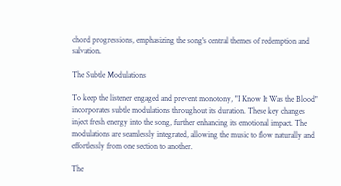chord progressions, emphasizing the song's central themes of redemption and salvation.

The Subtle Modulations

To keep the listener engaged and prevent monotony, "I Know It Was the Blood" incorporates subtle modulations throughout its duration. These key changes inject fresh energy into the song, further enhancing its emotional impact. The modulations are seamlessly integrated, allowing the music to flow naturally and effortlessly from one section to another.

The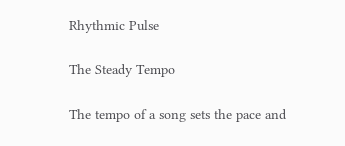Rhythmic Pulse

The Steady Tempo

The tempo of a song sets the pace and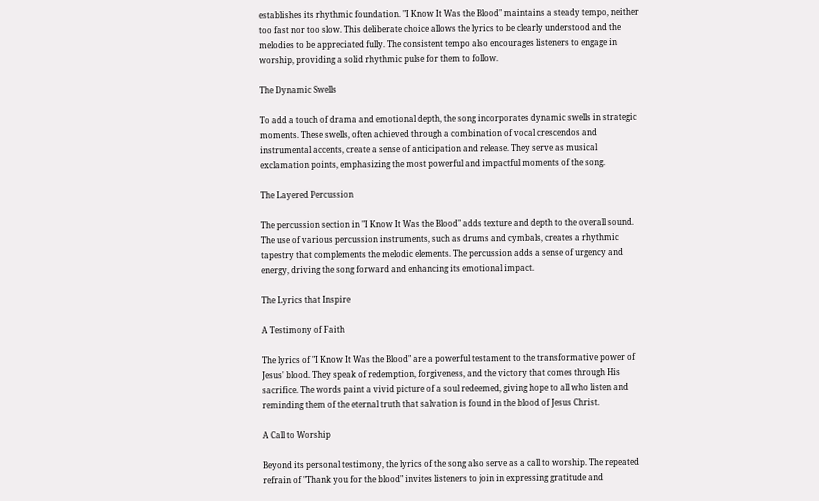establishes its rhythmic foundation. "I Know It Was the Blood" maintains a steady tempo, neither too fast nor too slow. This deliberate choice allows the lyrics to be clearly understood and the melodies to be appreciated fully. The consistent tempo also encourages listeners to engage in worship, providing a solid rhythmic pulse for them to follow.

The Dynamic Swells

To add a touch of drama and emotional depth, the song incorporates dynamic swells in strategic moments. These swells, often achieved through a combination of vocal crescendos and instrumental accents, create a sense of anticipation and release. They serve as musical exclamation points, emphasizing the most powerful and impactful moments of the song.

The Layered Percussion

The percussion section in "I Know It Was the Blood" adds texture and depth to the overall sound. The use of various percussion instruments, such as drums and cymbals, creates a rhythmic tapestry that complements the melodic elements. The percussion adds a sense of urgency and energy, driving the song forward and enhancing its emotional impact.

The Lyrics that Inspire

A Testimony of Faith

The lyrics of "I Know It Was the Blood" are a powerful testament to the transformative power of Jesus' blood. They speak of redemption, forgiveness, and the victory that comes through His sacrifice. The words paint a vivid picture of a soul redeemed, giving hope to all who listen and reminding them of the eternal truth that salvation is found in the blood of Jesus Christ.

A Call to Worship

Beyond its personal testimony, the lyrics of the song also serve as a call to worship. The repeated refrain of "Thank you for the blood" invites listeners to join in expressing gratitude and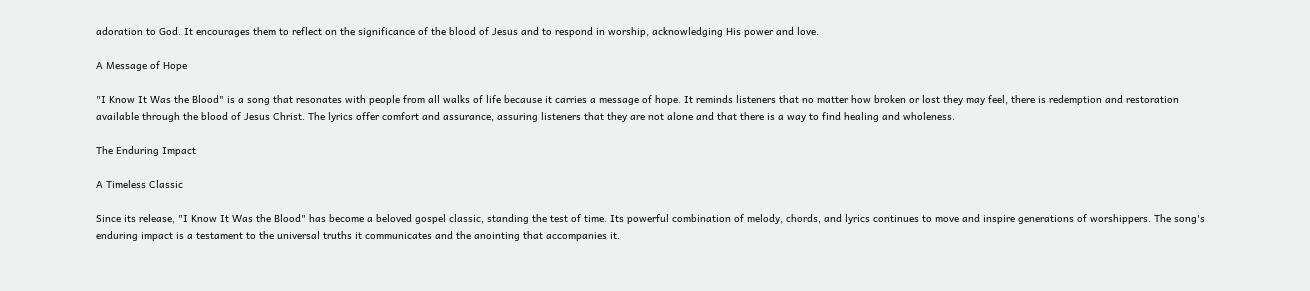adoration to God. It encourages them to reflect on the significance of the blood of Jesus and to respond in worship, acknowledging His power and love.

A Message of Hope

"I Know It Was the Blood" is a song that resonates with people from all walks of life because it carries a message of hope. It reminds listeners that no matter how broken or lost they may feel, there is redemption and restoration available through the blood of Jesus Christ. The lyrics offer comfort and assurance, assuring listeners that they are not alone and that there is a way to find healing and wholeness.

The Enduring Impact

A Timeless Classic

Since its release, "I Know It Was the Blood" has become a beloved gospel classic, standing the test of time. Its powerful combination of melody, chords, and lyrics continues to move and inspire generations of worshippers. The song's enduring impact is a testament to the universal truths it communicates and the anointing that accompanies it.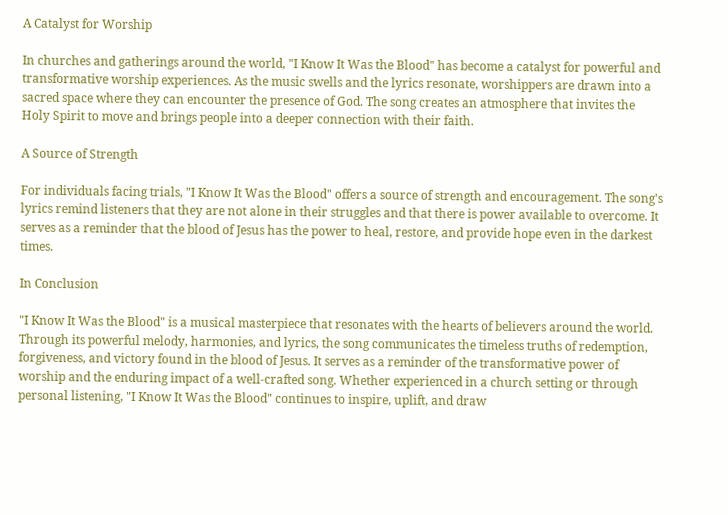A Catalyst for Worship

In churches and gatherings around the world, "I Know It Was the Blood" has become a catalyst for powerful and transformative worship experiences. As the music swells and the lyrics resonate, worshippers are drawn into a sacred space where they can encounter the presence of God. The song creates an atmosphere that invites the Holy Spirit to move and brings people into a deeper connection with their faith.

A Source of Strength

For individuals facing trials, "I Know It Was the Blood" offers a source of strength and encouragement. The song's lyrics remind listeners that they are not alone in their struggles and that there is power available to overcome. It serves as a reminder that the blood of Jesus has the power to heal, restore, and provide hope even in the darkest times.

In Conclusion

"I Know It Was the Blood" is a musical masterpiece that resonates with the hearts of believers around the world. Through its powerful melody, harmonies, and lyrics, the song communicates the timeless truths of redemption, forgiveness, and victory found in the blood of Jesus. It serves as a reminder of the transformative power of worship and the enduring impact of a well-crafted song. Whether experienced in a church setting or through personal listening, "I Know It Was the Blood" continues to inspire, uplift, and draw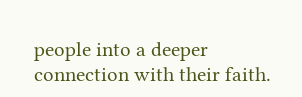people into a deeper connection with their faith.